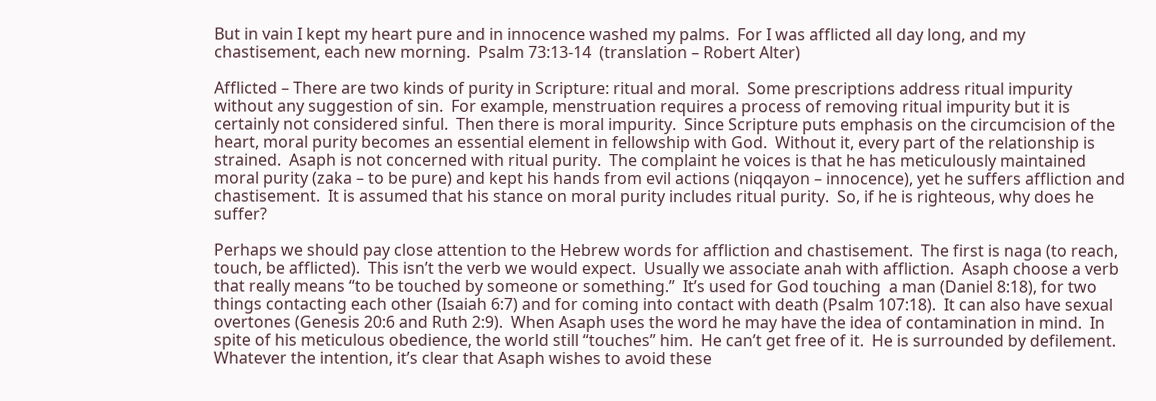But in vain I kept my heart pure and in innocence washed my palms.  For I was afflicted all day long, and my chastisement, each new morning.  Psalm 73:13-14  (translation – Robert Alter)

Afflicted – There are two kinds of purity in Scripture: ritual and moral.  Some prescriptions address ritual impurity without any suggestion of sin.  For example, menstruation requires a process of removing ritual impurity but it is certainly not considered sinful.  Then there is moral impurity.  Since Scripture puts emphasis on the circumcision of the heart, moral purity becomes an essential element in fellowship with God.  Without it, every part of the relationship is strained.  Asaph is not concerned with ritual purity.  The complaint he voices is that he has meticulously maintained moral purity (zaka – to be pure) and kept his hands from evil actions (niqqayon – innocence), yet he suffers affliction and chastisement.  It is assumed that his stance on moral purity includes ritual purity.  So, if he is righteous, why does he suffer?

Perhaps we should pay close attention to the Hebrew words for affliction and chastisement.  The first is naga (to reach, touch, be afflicted).  This isn’t the verb we would expect.  Usually we associate anah with affliction.  Asaph choose a verb that really means “to be touched by someone or something.”  It’s used for God touching  a man (Daniel 8:18), for two things contacting each other (Isaiah 6:7) and for coming into contact with death (Psalm 107:18).  It can also have sexual overtones (Genesis 20:6 and Ruth 2:9).  When Asaph uses the word he may have the idea of contamination in mind.  In spite of his meticulous obedience, the world still “touches” him.  He can’t get free of it.  He is surrounded by defilement.  Whatever the intention, it’s clear that Asaph wishes to avoid these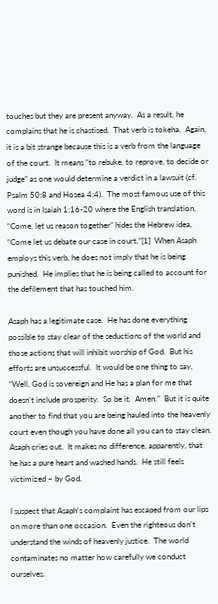touches but they are present anyway.  As a result, he complains that he is chastised.  That verb is tokeha.  Again, it is a bit strange because this is a verb from the language of the court.  It means “to rebuke, to reprove, to decide or judge” as one would determine a verdict in a lawsuit (cf. Psalm 50:8 and Hosea 4:4).  The most famous use of this word is in Isaiah 1:16-20 where the English translation, “Come, let us reason together” hides the Hebrew idea, “Come let us debate our case in court.”[1]  When Asaph employs this verb, he does not imply that he is being punished.  He implies that he is being called to account for the defilement that has touched him.

Asaph has a legitimate case.  He has done everything possible to stay clear of the seductions of the world and those actions that will inhibit worship of God.  But his efforts are unsuccessful.  It would be one thing to say, “Well, God is sovereign and He has a plan for me that doesn’t include prosperity.  So be it.  Amen.”  But it is quite another to find that you are being hauled into the heavenly court even though you have done all you can to stay clean.  Asaph cries out.  It makes no difference, apparently, that he has a pure heart and washed hands.  He still feels victimized – by God.

I suspect that Asaph’s complaint has escaped from our lips on more than one occasion.  Even the righteous don’t understand the winds of heavenly justice.  The world contaminates no matter how carefully we conduct ourselves.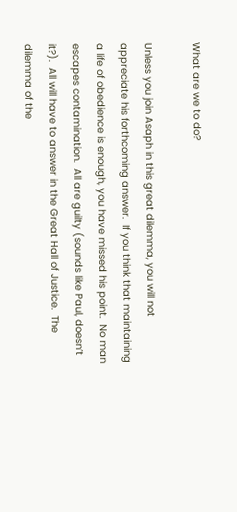What are we to do?

Unless you join Asaph in this great dilemma, you will not appreciate his forthcoming answer.  If you think that maintaining a life of obedience is enough, you have missed his point.  No man escapes contamination.  All are guilty (sounds like Paul, doesn’t it?).  All will have to answer in the Great Hall of Justice.  The dilemma of the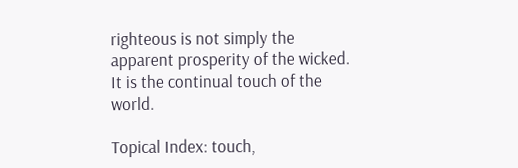righteous is not simply the apparent prosperity of the wicked.  It is the continual touch of the world.

Topical Index: touch,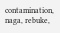contamination, naga, rebuke,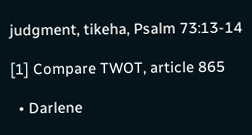judgment, tikeha, Psalm 73:13-14

[1] Compare TWOT, article 865

  • Darlene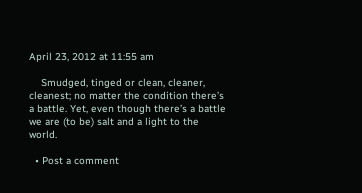April 23, 2012 at 11:55 am

    Smudged, tinged or clean, cleaner, cleanest; no matter the condition there’s a battle. Yet, even though there’s a battle we are (to be) salt and a light to the world.

  • Post a comment